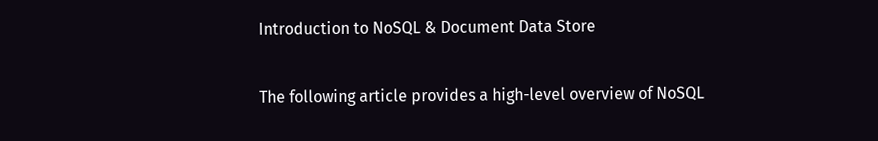Introduction to NoSQL & Document Data Store

The following article provides a high-level overview of NoSQL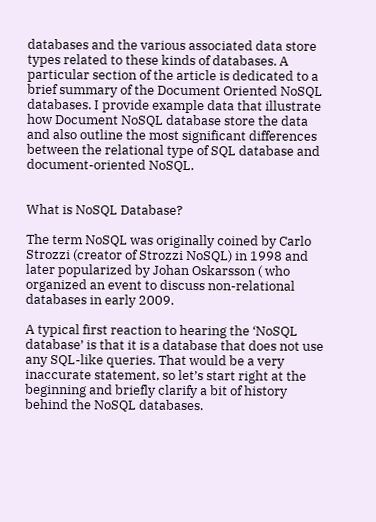databases and the various associated data store types related to these kinds of databases. A particular section of the article is dedicated to a brief summary of the Document Oriented NoSQL databases. I provide example data that illustrate how Document NoSQL database store the data and also outline the most significant differences between the relational type of SQL database and document-oriented NoSQL.


What is NoSQL Database?

The term NoSQL was originally coined by Carlo Strozzi (creator of Strozzi NoSQL) in 1998 and later popularized by Johan Oskarsson ( who organized an event to discuss non-relational databases in early 2009.

A typical first reaction to hearing the ‘NoSQL database’ is that it is a database that does not use any SQL-like queries. That would be a very inaccurate statement, so let’s start right at the beginning and briefly clarify a bit of history behind the NoSQL databases.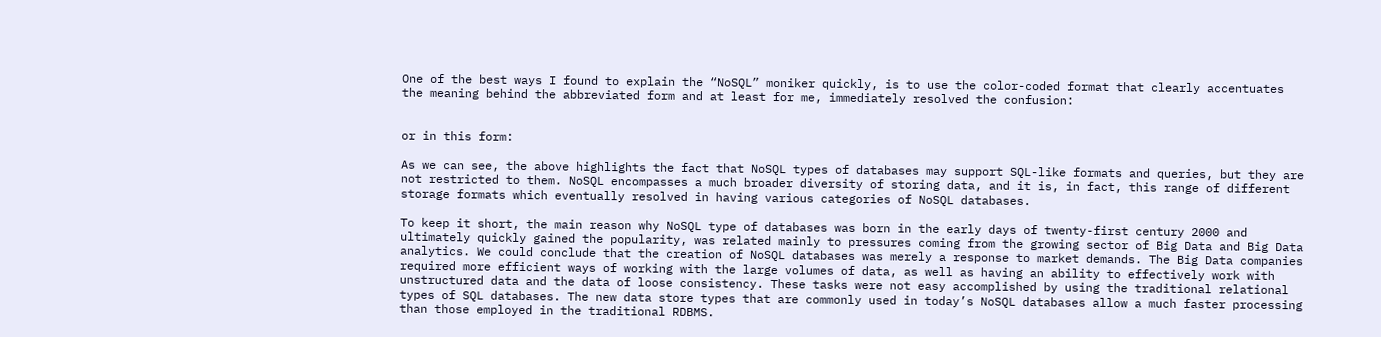One of the best ways I found to explain the “NoSQL” moniker quickly, is to use the color-coded format that clearly accentuates the meaning behind the abbreviated form and at least for me, immediately resolved the confusion:


or in this form:

As we can see, the above highlights the fact that NoSQL types of databases may support SQL-like formats and queries, but they are not restricted to them. NoSQL encompasses a much broader diversity of storing data, and it is, in fact, this range of different storage formats which eventually resolved in having various categories of NoSQL databases.

To keep it short, the main reason why NoSQL type of databases was born in the early days of twenty-first century 2000 and ultimately quickly gained the popularity, was related mainly to pressures coming from the growing sector of Big Data and Big Data analytics. We could conclude that the creation of NoSQL databases was merely a response to market demands. The Big Data companies required more efficient ways of working with the large volumes of data, as well as having an ability to effectively work with unstructured data and the data of loose consistency. These tasks were not easy accomplished by using the traditional relational types of SQL databases. The new data store types that are commonly used in today’s NoSQL databases allow a much faster processing than those employed in the traditional RDBMS.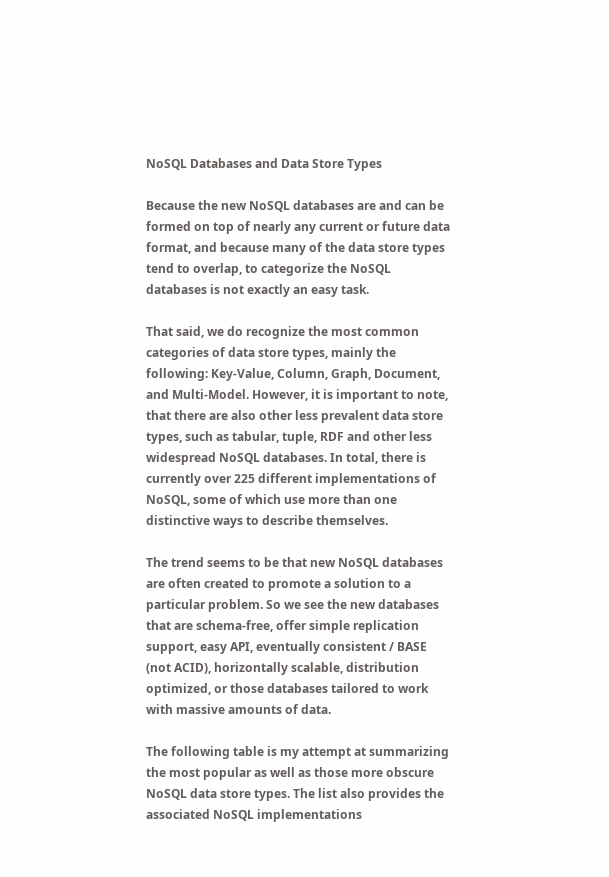NoSQL Databases and Data Store Types

Because the new NoSQL databases are and can be formed on top of nearly any current or future data format, and because many of the data store types tend to overlap, to categorize the NoSQL databases is not exactly an easy task.

That said, we do recognize the most common categories of data store types, mainly the following: Key-Value, Column, Graph, Document, and Multi-Model. However, it is important to note, that there are also other less prevalent data store types, such as tabular, tuple, RDF and other less widespread NoSQL databases. In total, there is currently over 225 different implementations of NoSQL, some of which use more than one distinctive ways to describe themselves.

The trend seems to be that new NoSQL databases are often created to promote a solution to a particular problem. So we see the new databases that are schema-free, offer simple replication support, easy API, eventually consistent / BASE (not ACID), horizontally scalable, distribution optimized, or those databases tailored to work with massive amounts of data.

The following table is my attempt at summarizing the most popular as well as those more obscure NoSQL data store types. The list also provides the associated NoSQL implementations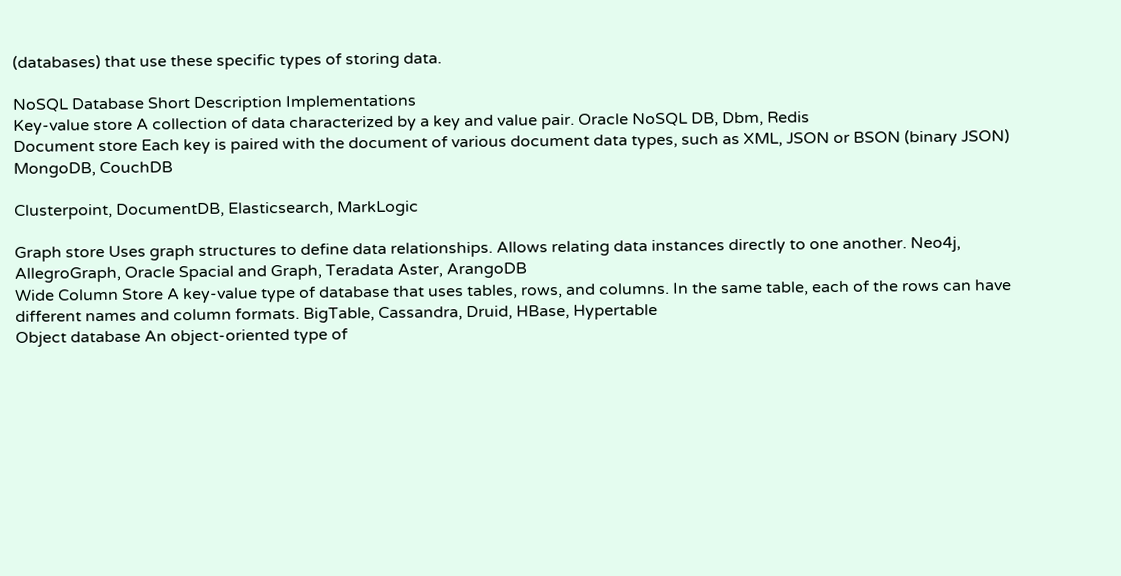(databases) that use these specific types of storing data.

NoSQL Database Short Description Implementations
Key-value store A collection of data characterized by a key and value pair. Oracle NoSQL DB, Dbm, Redis
Document store Each key is paired with the document of various document data types, such as XML, JSON or BSON (binary JSON) MongoDB, CouchDB

Clusterpoint, DocumentDB, Elasticsearch, MarkLogic

Graph store Uses graph structures to define data relationships. Allows relating data instances directly to one another. Neo4j, AllegroGraph, Oracle Spacial and Graph, Teradata Aster, ArangoDB
Wide Column Store A key-value type of database that uses tables, rows, and columns. In the same table, each of the rows can have different names and column formats. BigTable, Cassandra, Druid, HBase, Hypertable
Object database An object-oriented type of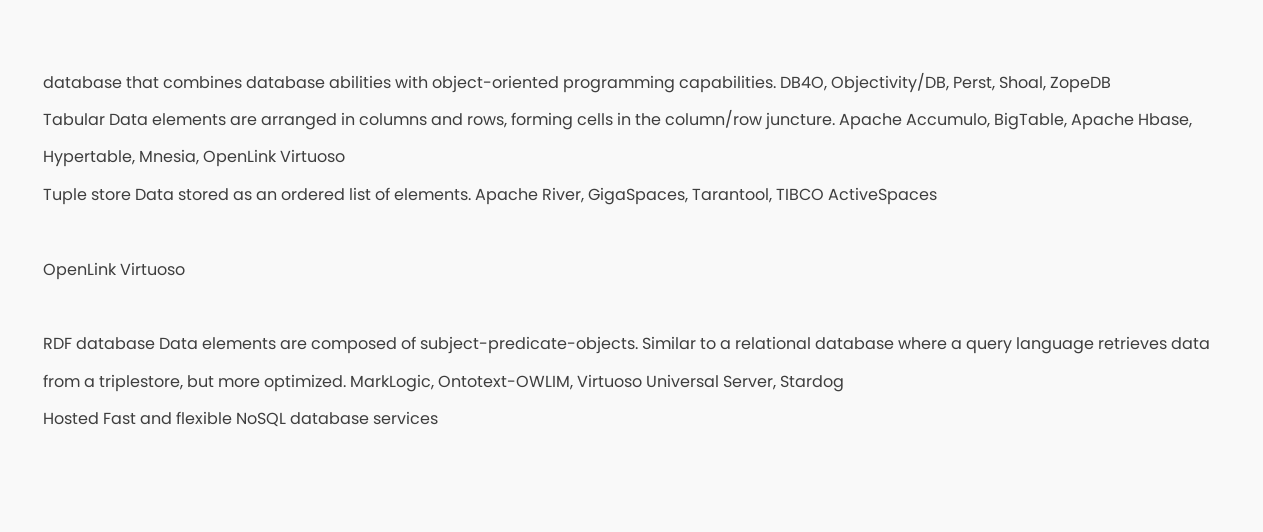database that combines database abilities with object-oriented programming capabilities. DB4O, Objectivity/DB, Perst, Shoal, ZopeDB
Tabular Data elements are arranged in columns and rows, forming cells in the column/row juncture. Apache Accumulo, BigTable, Apache Hbase, Hypertable, Mnesia, OpenLink Virtuoso
Tuple store Data stored as an ordered list of elements. Apache River, GigaSpaces, Tarantool, TIBCO ActiveSpaces

OpenLink Virtuoso

RDF database Data elements are composed of subject-predicate-objects. Similar to a relational database where a query language retrieves data from a triplestore, but more optimized. MarkLogic, Ontotext-OWLIM, Virtuoso Universal Server, Stardog
Hosted Fast and flexible NoSQL database services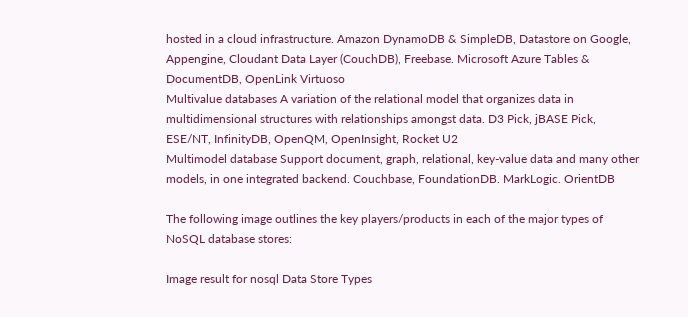hosted in a cloud infrastructure. Amazon DynamoDB & SimpleDB, Datastore on Google, Appengine, Cloudant Data Layer (CouchDB), Freebase. Microsoft Azure Tables & DocumentDB, OpenLink Virtuoso
Multivalue databases A variation of the relational model that organizes data in multidimensional structures with relationships amongst data. D3 Pick, jBASE Pick, ESE/NT, InfinityDB, OpenQM, OpenInsight, Rocket U2
Multimodel database Support document, graph, relational, key-value data and many other models, in one integrated backend. Couchbase, FoundationDB. MarkLogic. OrientDB

The following image outlines the key players/products in each of the major types of NoSQL database stores:

Image result for nosql Data Store Types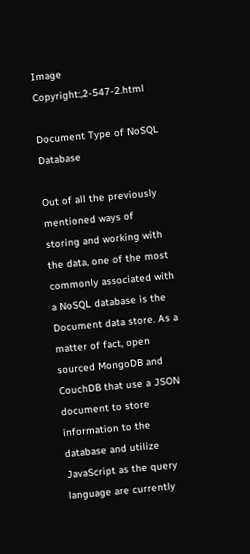Image Copyright:,2-547-2.html

Document Type of NoSQL Database

Out of all the previously mentioned ways of storing and working with the data, one of the most commonly associated with a NoSQL database is the Document data store. As a matter of fact, open sourced MongoDB and CouchDB that use a JSON document to store information to the database and utilize JavaScript as the query language are currently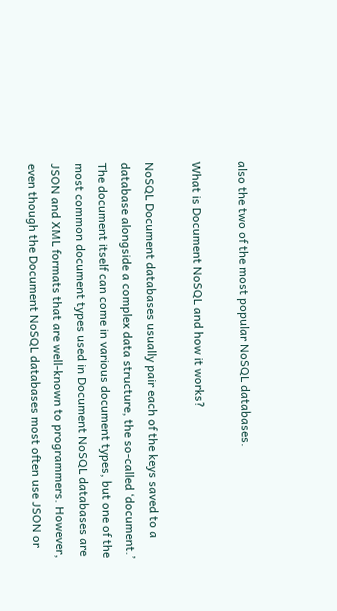also the two of the most popular NoSQL databases.

What is Document NoSQL and how it works?

NoSQL Document databases usually pair each of the keys saved to a database alongside a complex data structure, the so-called ‘document.’ The document itself can come in various document types, but one of the most common document types used in Document NoSQL databases are JSON and XML formats that are well-known to programmers. However, even though the Document NoSQL databases most often use JSON or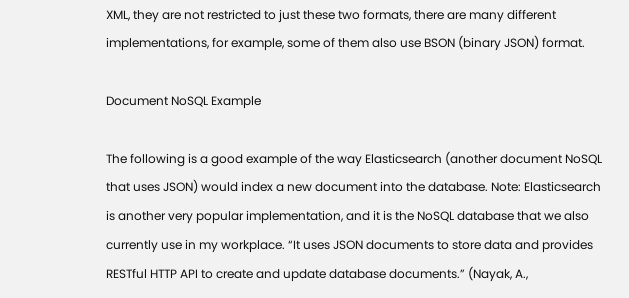XML, they are not restricted to just these two formats, there are many different implementations, for example, some of them also use BSON (binary JSON) format.

Document NoSQL Example

The following is a good example of the way Elasticsearch (another document NoSQL that uses JSON) would index a new document into the database. Note: Elasticsearch is another very popular implementation, and it is the NoSQL database that we also currently use in my workplace. “It uses JSON documents to store data and provides RESTful HTTP API to create and update database documents.” (Nayak, A.,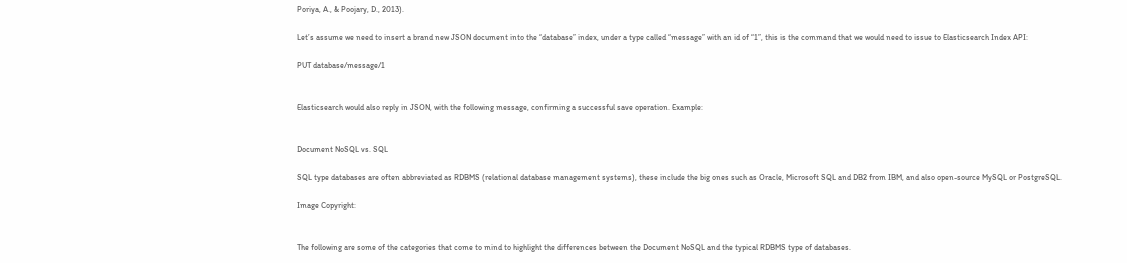Poriya, A., & Poojary, D., 2013).

Let’s assume we need to insert a brand new JSON document into the “database” index, under a type called “message” with an id of “1”, this is the command that we would need to issue to Elasticsearch Index API:

PUT database/message/1


Elasticsearch would also reply in JSON, with the following message, confirming a successful save operation. Example:


Document NoSQL vs. SQL

SQL type databases are often abbreviated as RDBMS (relational database management systems), these include the big ones such as Oracle, Microsoft SQL and DB2 from IBM, and also open-source MySQL or PostgreSQL.

Image Copyright:


The following are some of the categories that come to mind to highlight the differences between the Document NoSQL and the typical RDBMS type of databases.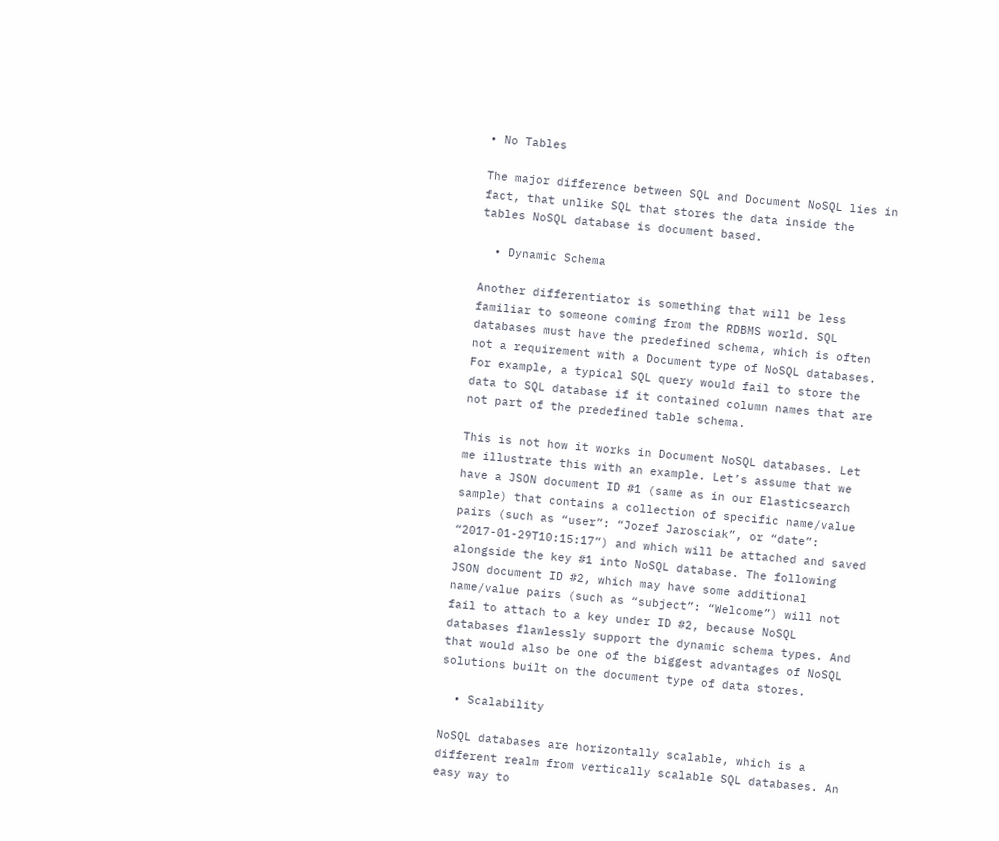• No Tables

The major difference between SQL and Document NoSQL lies in fact, that unlike SQL that stores the data inside the tables NoSQL database is document based.

  • Dynamic Schema

Another differentiator is something that will be less familiar to someone coming from the RDBMS world. SQL databases must have the predefined schema, which is often not a requirement with a Document type of NoSQL databases. For example, a typical SQL query would fail to store the data to SQL database if it contained column names that are not part of the predefined table schema.

This is not how it works in Document NoSQL databases. Let me illustrate this with an example. Let’s assume that we have a JSON document ID #1 (same as in our Elasticsearch sample) that contains a collection of specific name/value pairs (such as “user”: “Jozef Jarosciak”, or “date”: “2017-01-29T10:15:17”) and which will be attached and saved alongside the key #1 into NoSQL database. The following JSON document ID #2, which may have some additional name/value pairs (such as “subject”: “Welcome”) will not fail to attach to a key under ID #2, because NoSQL databases flawlessly support the dynamic schema types. And that would also be one of the biggest advantages of NoSQL solutions built on the document type of data stores.

  • Scalability

NoSQL databases are horizontally scalable, which is a different realm from vertically scalable SQL databases. An easy way to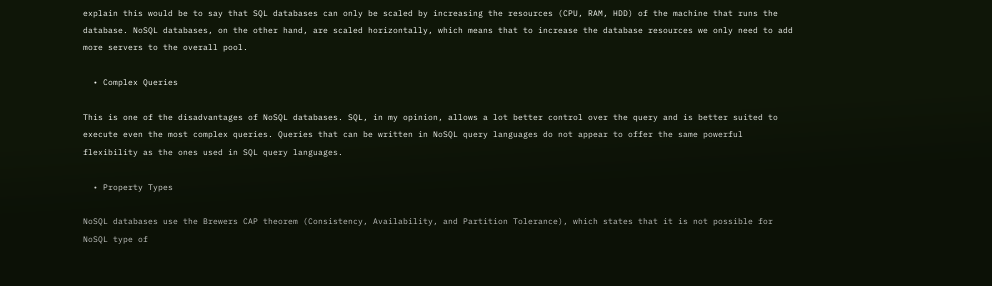explain this would be to say that SQL databases can only be scaled by increasing the resources (CPU, RAM, HDD) of the machine that runs the database. NoSQL databases, on the other hand, are scaled horizontally, which means that to increase the database resources we only need to add more servers to the overall pool.

  • Complex Queries

This is one of the disadvantages of NoSQL databases. SQL, in my opinion, allows a lot better control over the query and is better suited to execute even the most complex queries. Queries that can be written in NoSQL query languages do not appear to offer the same powerful flexibility as the ones used in SQL query languages.

  • Property Types

NoSQL databases use the Brewers CAP theorem (Consistency, Availability, and Partition Tolerance), which states that it is not possible for NoSQL type of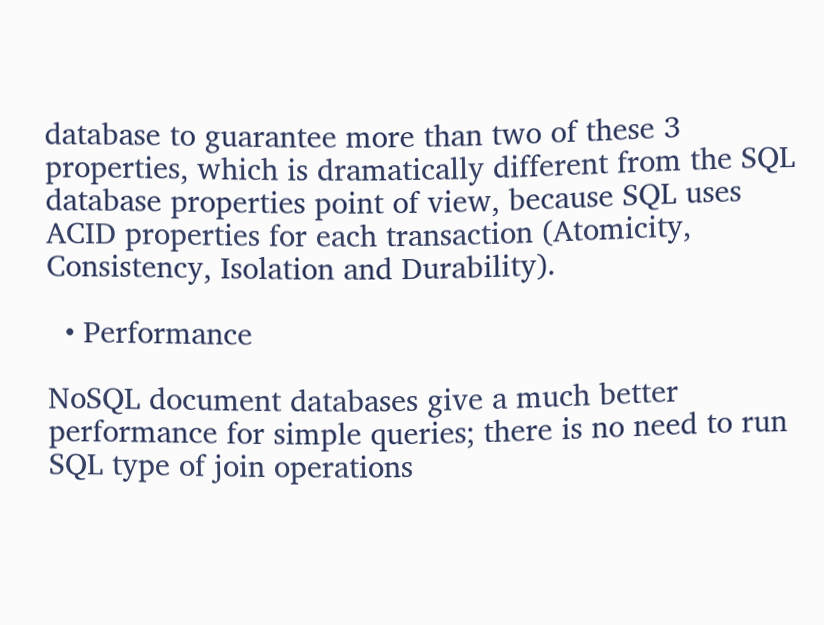database to guarantee more than two of these 3 properties, which is dramatically different from the SQL database properties point of view, because SQL uses ACID properties for each transaction (Atomicity, Consistency, Isolation and Durability).

  • Performance

NoSQL document databases give a much better performance for simple queries; there is no need to run SQL type of join operations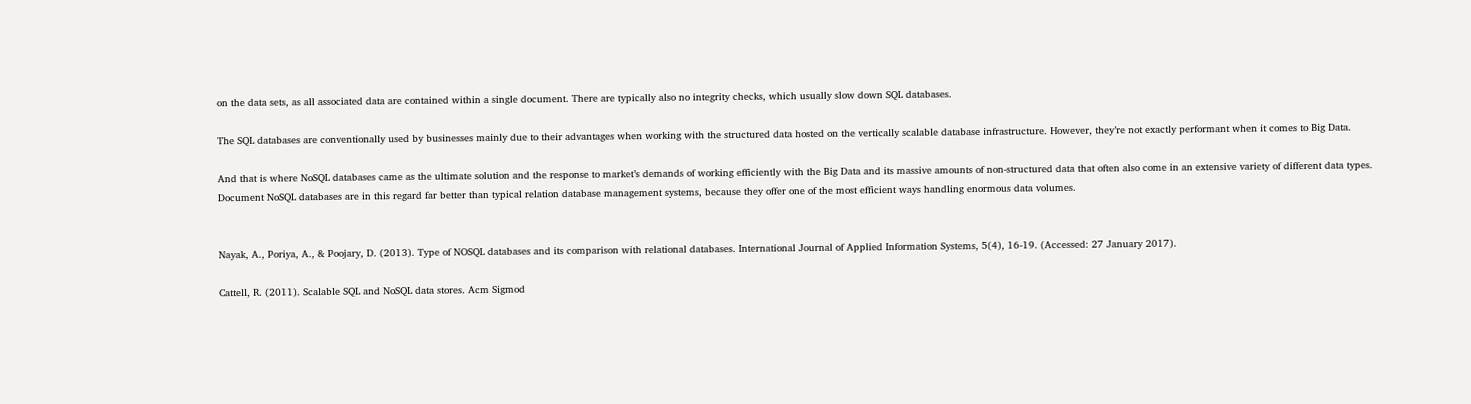on the data sets, as all associated data are contained within a single document. There are typically also no integrity checks, which usually slow down SQL databases.

The SQL databases are conventionally used by businesses mainly due to their advantages when working with the structured data hosted on the vertically scalable database infrastructure. However, they’re not exactly performant when it comes to Big Data.

And that is where NoSQL databases came as the ultimate solution and the response to market’s demands of working efficiently with the Big Data and its massive amounts of non-structured data that often also come in an extensive variety of different data types. Document NoSQL databases are in this regard far better than typical relation database management systems, because they offer one of the most efficient ways handling enormous data volumes.


Nayak, A., Poriya, A., & Poojary, D. (2013). Type of NOSQL databases and its comparison with relational databases. International Journal of Applied Information Systems, 5(4), 16-19. (Accessed: 27 January 2017).

Cattell, R. (2011). Scalable SQL and NoSQL data stores. Acm Sigmod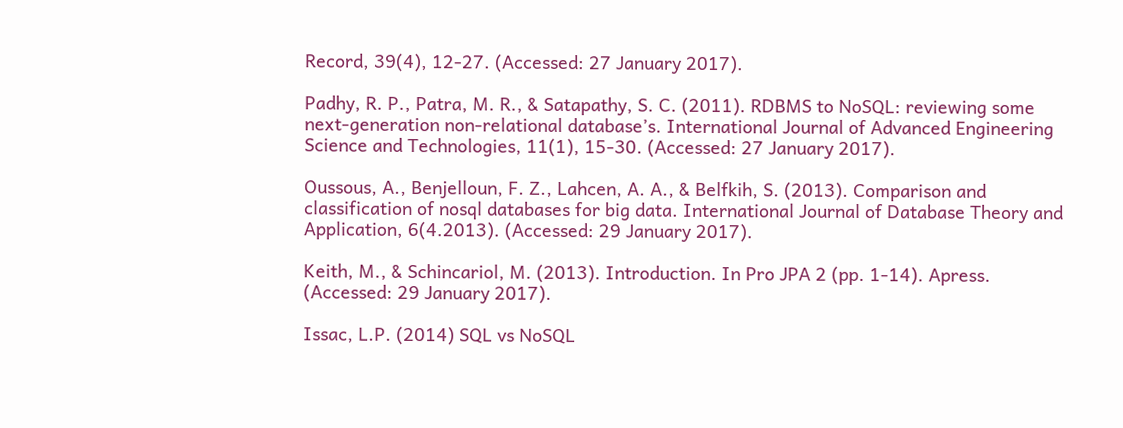Record, 39(4), 12-27. (Accessed: 27 January 2017).

Padhy, R. P., Patra, M. R., & Satapathy, S. C. (2011). RDBMS to NoSQL: reviewing some next-generation non-relational database’s. International Journal of Advanced Engineering Science and Technologies, 11(1), 15-30. (Accessed: 27 January 2017).

Oussous, A., Benjelloun, F. Z., Lahcen, A. A., & Belfkih, S. (2013). Comparison and classification of nosql databases for big data. International Journal of Database Theory and Application, 6(4.2013). (Accessed: 29 January 2017).

Keith, M., & Schincariol, M. (2013). Introduction. In Pro JPA 2 (pp. 1-14). Apress. (Accessed: 29 January 2017).

Issac, L.P. (2014) SQL vs NoSQL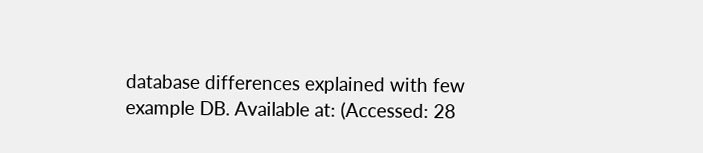database differences explained with few example DB. Available at: (Accessed: 28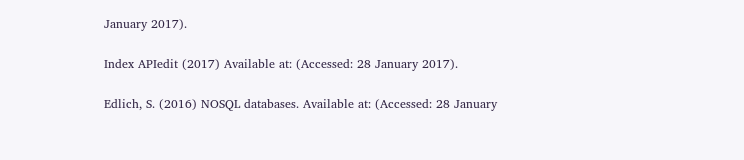January 2017).

Index APIedit (2017) Available at: (Accessed: 28 January 2017).

Edlich, S. (2016) NOSQL databases. Available at: (Accessed: 28 January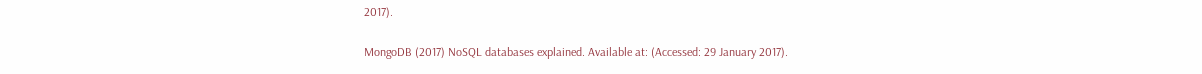2017).

MongoDB (2017) NoSQL databases explained. Available at: (Accessed: 29 January 2017).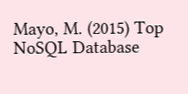Mayo, M. (2015) Top NoSQL Database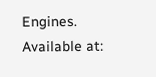Engines. Available at: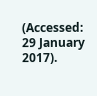(Accessed: 29 January 2017).